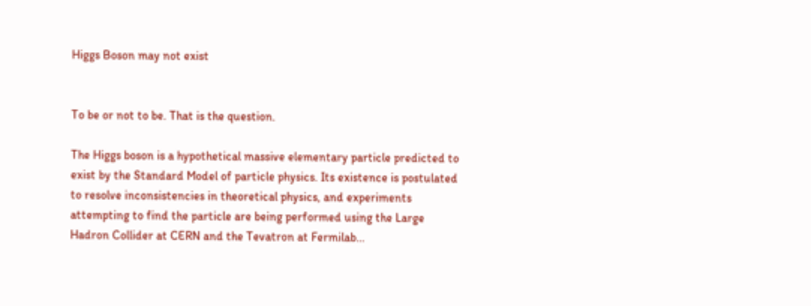Higgs Boson may not exist


To be or not to be. That is the question.

The Higgs boson is a hypothetical massive elementary particle predicted to exist by the Standard Model of particle physics. Its existence is postulated to resolve inconsistencies in theoretical physics, and experiments attempting to find the particle are being performed using the Large Hadron Collider at CERN and the Tevatron at Fermilab…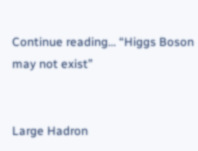Continue reading… “Higgs Boson may not exist”


Large Hadron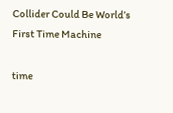Collider Could Be World’s First Time Machine

time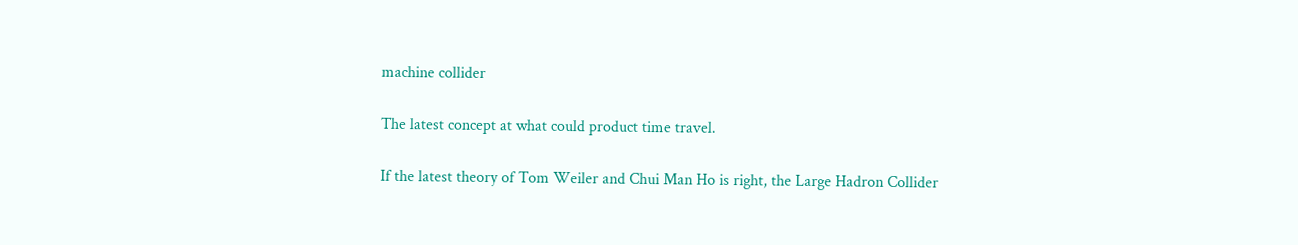machine collider

The latest concept at what could product time travel.

If the latest theory of Tom Weiler and Chui Man Ho is right, the Large Hadron Collider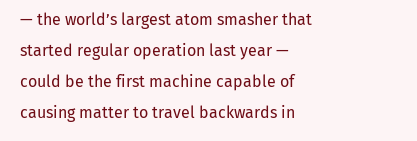— the world’s largest atom smasher that started regular operation last year — could be the first machine capable of causing matter to travel backwards in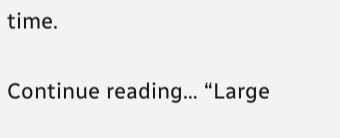time.

Continue reading… “Large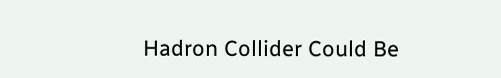Hadron Collider Could Be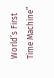World’s First Time Machine”